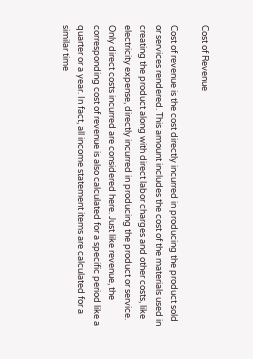Cost of Revenue

Cost of revenue is the cost directly incurred in producing the product sold or services rendered. This amount includes the cost of the materials used in creating the product along with direct labor charges and other costs, like electricity expense, directly incurred in producing the product or service. Only direct costs incurred are considered here. Just like revenue, the corresponding cost of revenue is also calculated for a specific period like a quarter or a year. In fact, all income statement items are calculated for a similar time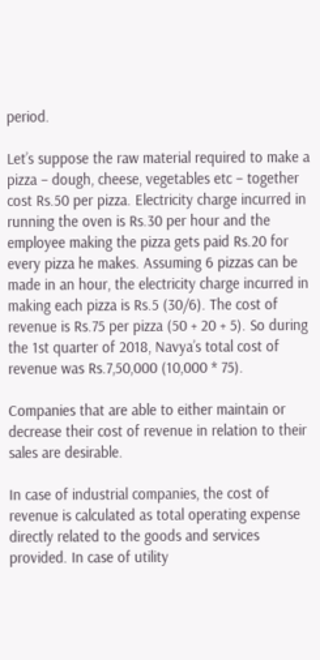period.

Let’s suppose the raw material required to make a pizza – dough, cheese, vegetables etc – together cost Rs.50 per pizza. Electricity charge incurred in running the oven is Rs.30 per hour and the employee making the pizza gets paid Rs.20 for every pizza he makes. Assuming 6 pizzas can be made in an hour, the electricity charge incurred in making each pizza is Rs.5 (30/6). The cost of revenue is Rs.75 per pizza (50 + 20 + 5). So during the 1st quarter of 2018, Navya’s total cost of revenue was Rs.7,50,000 (10,000 * 75).

Companies that are able to either maintain or decrease their cost of revenue in relation to their sales are desirable.

In case of industrial companies, the cost of revenue is calculated as total operating expense directly related to the goods and services provided. In case of utility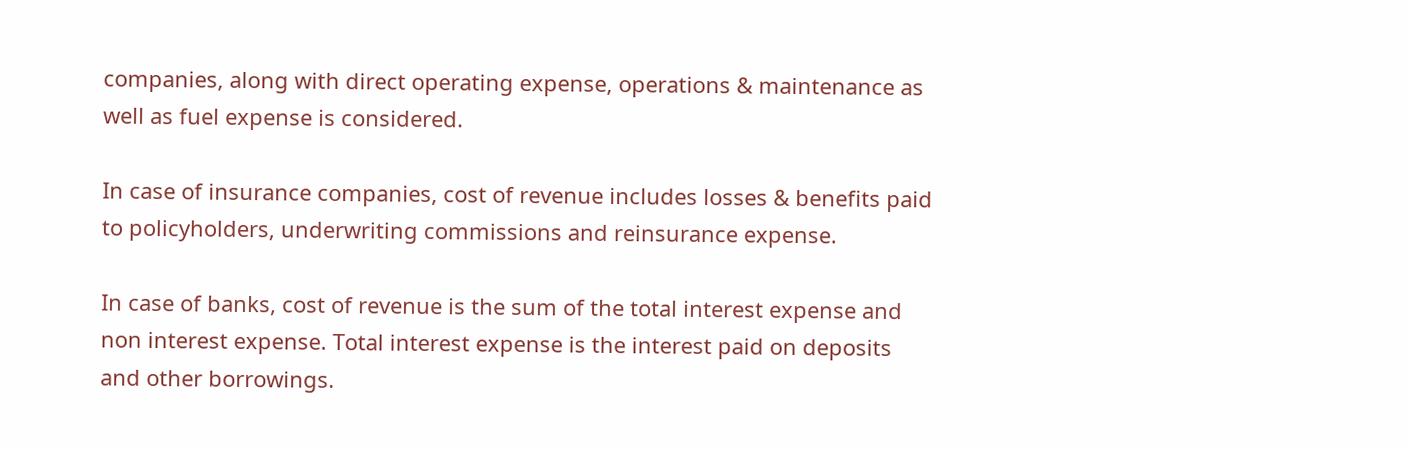companies, along with direct operating expense, operations & maintenance as well as fuel expense is considered.

In case of insurance companies, cost of revenue includes losses & benefits paid to policyholders, underwriting commissions and reinsurance expense.

In case of banks, cost of revenue is the sum of the total interest expense and non interest expense. Total interest expense is the interest paid on deposits and other borrowings.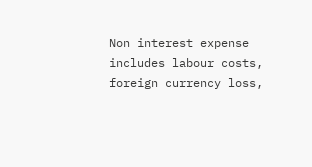Non interest expense includes labour costs, foreign currency loss,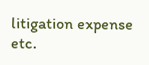litigation expense etc.